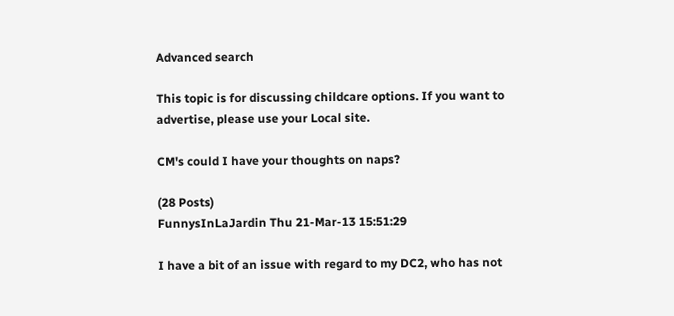Advanced search

This topic is for discussing childcare options. If you want to advertise, please use your Local site.

CM's could I have your thoughts on naps?

(28 Posts)
FunnysInLaJardin Thu 21-Mar-13 15:51:29

I have a bit of an issue with regard to my DC2, who has not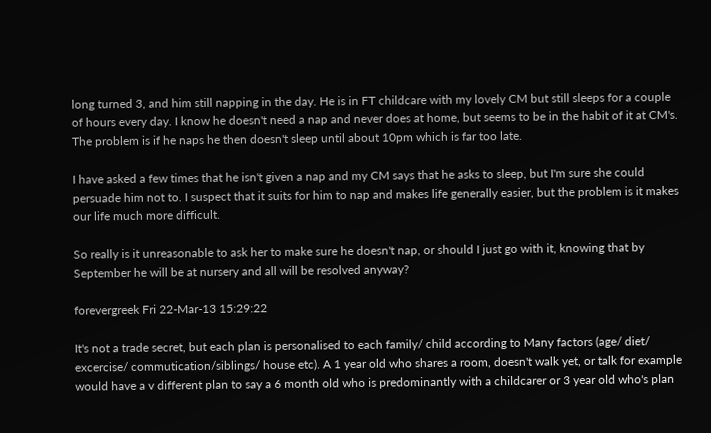long turned 3, and him still napping in the day. He is in FT childcare with my lovely CM but still sleeps for a couple of hours every day. I know he doesn't need a nap and never does at home, but seems to be in the habit of it at CM's. The problem is if he naps he then doesn't sleep until about 10pm which is far too late.

I have asked a few times that he isn't given a nap and my CM says that he asks to sleep, but I'm sure she could persuade him not to. I suspect that it suits for him to nap and makes life generally easier, but the problem is it makes our life much more difficult.

So really is it unreasonable to ask her to make sure he doesn't nap, or should I just go with it, knowing that by September he will be at nursery and all will be resolved anyway?

forevergreek Fri 22-Mar-13 15:29:22

It's not a trade secret, but each plan is personalised to each family/ child according to Many factors (age/ diet/ excercise/ commutication/siblings/ house etc). A 1 year old who shares a room, doesn't walk yet, or talk for example would have a v different plan to say a 6 month old who is predominantly with a childcarer or 3 year old who's plan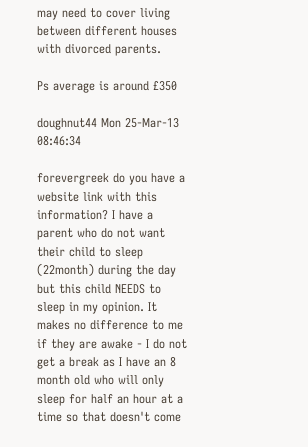may need to cover living between different houses with divorced parents.

Ps average is around £350

doughnut44 Mon 25-Mar-13 08:46:34

forevergreek do you have a website link with this information? I have a parent who do not want their child to sleep (22month) during the day but this child NEEDS to sleep in my opinion. It makes no difference to me if they are awake - I do not get a break as I have an 8 month old who will only sleep for half an hour at a time so that doesn't come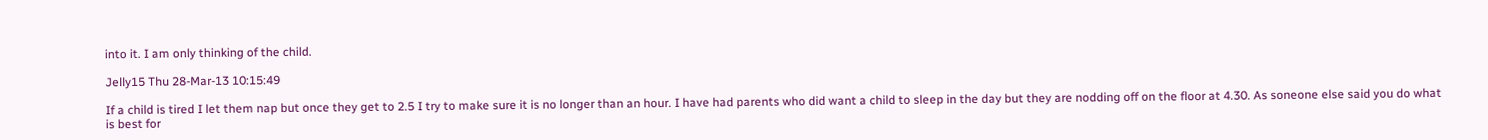into it. I am only thinking of the child.

Jelly15 Thu 28-Mar-13 10:15:49

If a child is tired I let them nap but once they get to 2.5 I try to make sure it is no longer than an hour. I have had parents who did want a child to sleep in the day but they are nodding off on the floor at 4.30. As soneone else said you do what is best for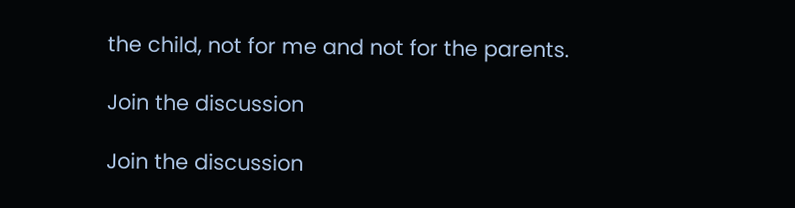the child, not for me and not for the parents.

Join the discussion

Join the discussion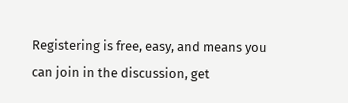Registering is free, easy, and means you can join in the discussion, get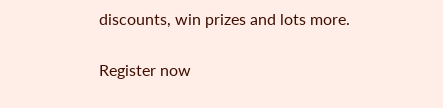discounts, win prizes and lots more.

Register now